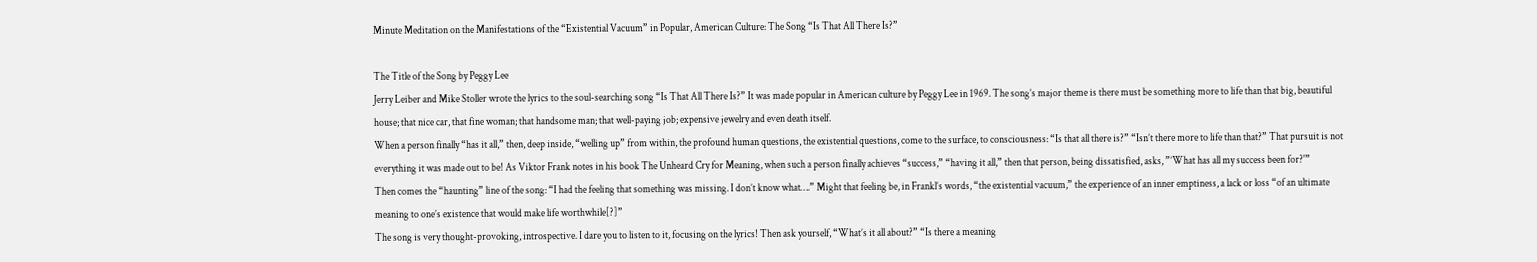Minute Meditation on the Manifestations of the “Existential Vacuum” in Popular, American Culture: The Song “Is That All There Is?”

The Title of the Song by Peggy Lee
Jerry Leiber and Mike Stoller wrote the lyrics to the soul-searching song “Is That All There Is?” It was made popular in American culture by Peggy Lee in 1969. The song’s major theme is there must be something more to life than that big, beautiful house; that nice car, that fine woman; that handsome man; that well-paying job; expensive jewelry and even death itself.
When a person finally “has it all,” then, deep inside, “welling up” from within, the profound human questions, the existential questions, come to the surface, to consciousness: “Is that all there is?” “Isn’t there more to life than that?” That pursuit is not everything it was made out to be! As Viktor Frank notes in his book The Unheard Cry for Meaning, when such a person finally achieves “success,” “having it all,” then that person, being dissatisfied, asks, ”’What has all my success been for?'”
Then comes the “haunting” line of the song: “I had the feeling that something was missing. I don’t know what….” Might that feeling be, in Frankl’s words, “the existential vacuum,” the experience of an inner emptiness, a lack or loss “of an ultimate meaning to one’s existence that would make life worthwhile[?]”
The song is very thought-provoking, introspective. I dare you to listen to it, focusing on the lyrics! Then ask yourself, “What’s it all about?” “Is there a meaning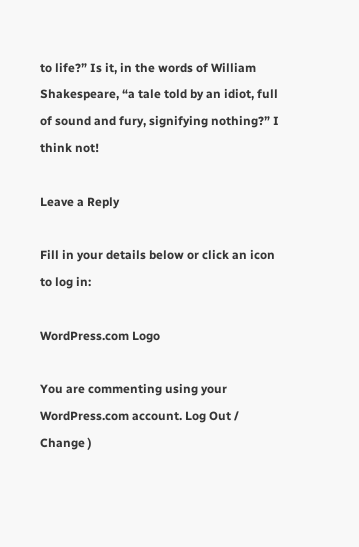to life?” Is it, in the words of William Shakespeare, “a tale told by an idiot, full of sound and fury, signifying nothing?” I think not!

Leave a Reply

Fill in your details below or click an icon to log in:

WordPress.com Logo

You are commenting using your WordPress.com account. Log Out /  Change )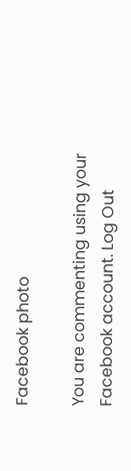Facebook photo

You are commenting using your Facebook account. Log Out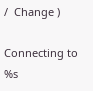/  Change )

Connecting to %s